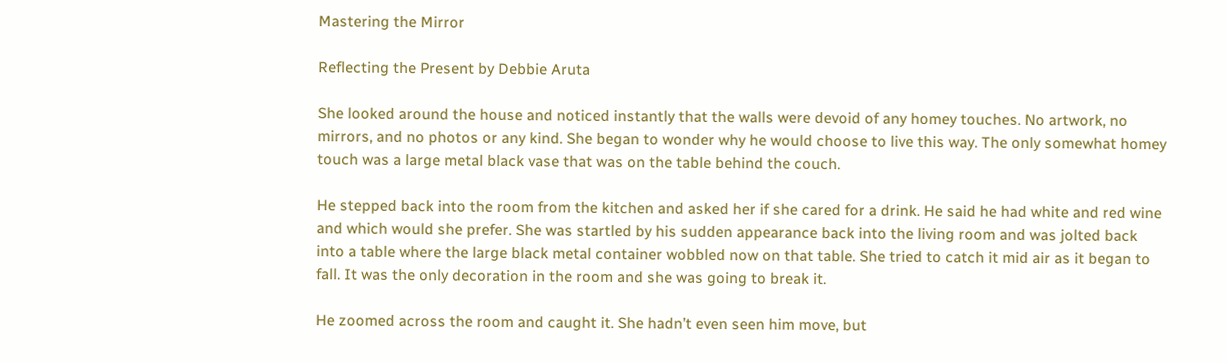Mastering the Mirror

Reflecting the Present by Debbie Aruta

She looked around the house and noticed instantly that the walls were devoid of any homey touches. No artwork, no mirrors, and no photos or any kind. She began to wonder why he would choose to live this way. The only somewhat homey touch was a large metal black vase that was on the table behind the couch.

He stepped back into the room from the kitchen and asked her if she cared for a drink. He said he had white and red wine and which would she prefer. She was startled by his sudden appearance back into the living room and was jolted back into a table where the large black metal container wobbled now on that table. She tried to catch it mid air as it began to fall. It was the only decoration in the room and she was going to break it.

He zoomed across the room and caught it. She hadn’t even seen him move, but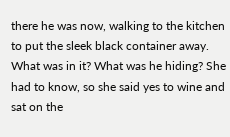there he was now, walking to the kitchen to put the sleek black container away. What was in it? What was he hiding? She had to know, so she said yes to wine and sat on the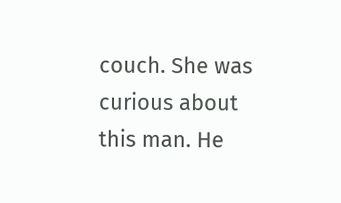couch. She was curious about this man. He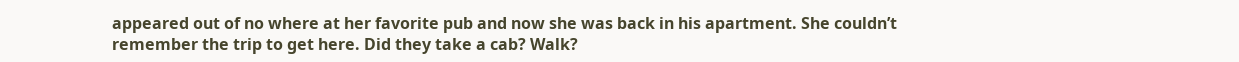appeared out of no where at her favorite pub and now she was back in his apartment. She couldn’t remember the trip to get here. Did they take a cab? Walk?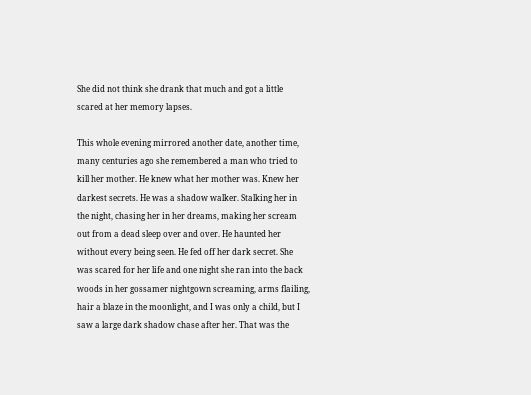She did not think she drank that much and got a little scared at her memory lapses.

This whole evening mirrored another date, another time, many centuries ago she remembered a man who tried to kill her mother. He knew what her mother was. Knew her darkest secrets. He was a shadow walker. Stalking her in the night, chasing her in her dreams, making her scream out from a dead sleep over and over. He haunted her without every being seen. He fed off her dark secret. She was scared for her life and one night she ran into the back woods in her gossamer nightgown screaming, arms flailing, hair a blaze in the moonlight, and I was only a child, but I saw a large dark shadow chase after her. That was the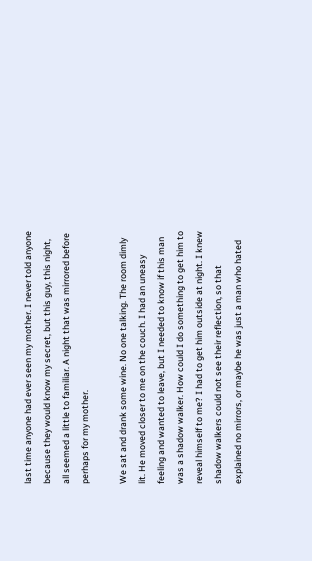last time anyone had ever seen my mother. I never told anyone because they would know my secret, but this guy, this night, all seemed a little to familiar. A night that was mirrored before perhaps for my mother.

We sat and drank some wine. No one talking. The room dimly lit. He moved closer to me on the couch. I had an uneasy feeling and wanted to leave, but I needed to know if this man was a shadow walker. How could I do something to get him to reveal himself to me? I had to get him outside at night. I knew shadow walkers could not see their reflection, so that explained no mirrors, or maybe he was just a man who hated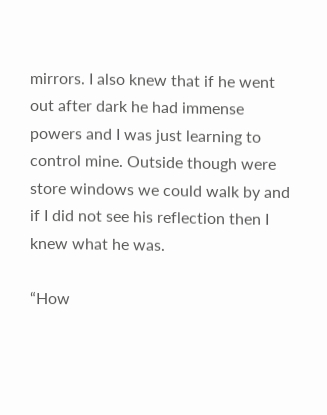mirrors. I also knew that if he went out after dark he had immense powers and I was just learning to control mine. Outside though were store windows we could walk by and if I did not see his reflection then I knew what he was.

“How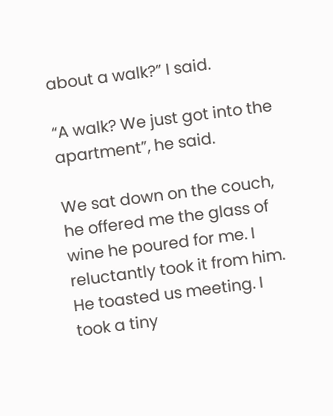about a walk?” I said.

“A walk? We just got into the apartment”, he said.

We sat down on the couch, he offered me the glass of wine he poured for me. I reluctantly took it from him. He toasted us meeting. I took a tiny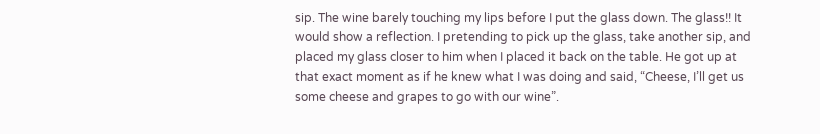sip. The wine barely touching my lips before I put the glass down. The glass!! It would show a reflection. I pretending to pick up the glass, take another sip, and placed my glass closer to him when I placed it back on the table. He got up at that exact moment as if he knew what I was doing and said, “Cheese, I’ll get us some cheese and grapes to go with our wine”.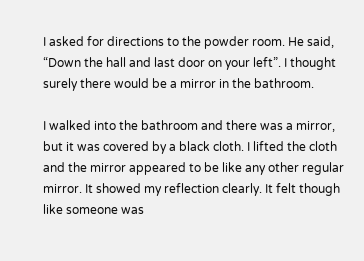I asked for directions to the powder room. He said, “Down the hall and last door on your left”. I thought surely there would be a mirror in the bathroom.

I walked into the bathroom and there was a mirror, but it was covered by a black cloth. I lifted the cloth and the mirror appeared to be like any other regular mirror. It showed my reflection clearly. It felt though like someone was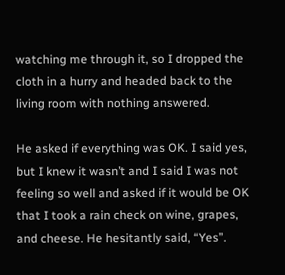watching me through it, so I dropped the cloth in a hurry and headed back to the living room with nothing answered.

He asked if everything was OK. I said yes, but I knew it wasn’t and I said I was not feeling so well and asked if it would be OK that I took a rain check on wine, grapes, and cheese. He hesitantly said, “Yes”.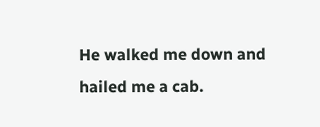He walked me down and hailed me a cab.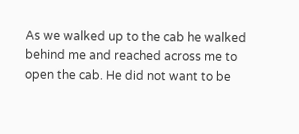As we walked up to the cab he walked behind me and reached across me to open the cab. He did not want to be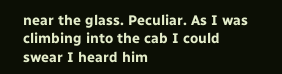near the glass. Peculiar. As I was climbing into the cab I could swear I heard him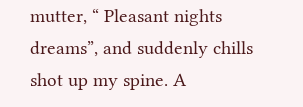mutter, “ Pleasant nights dreams”, and suddenly chills shot up my spine. A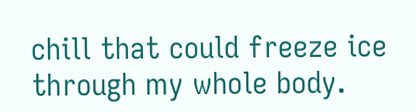chill that could freeze ice through my whole body.